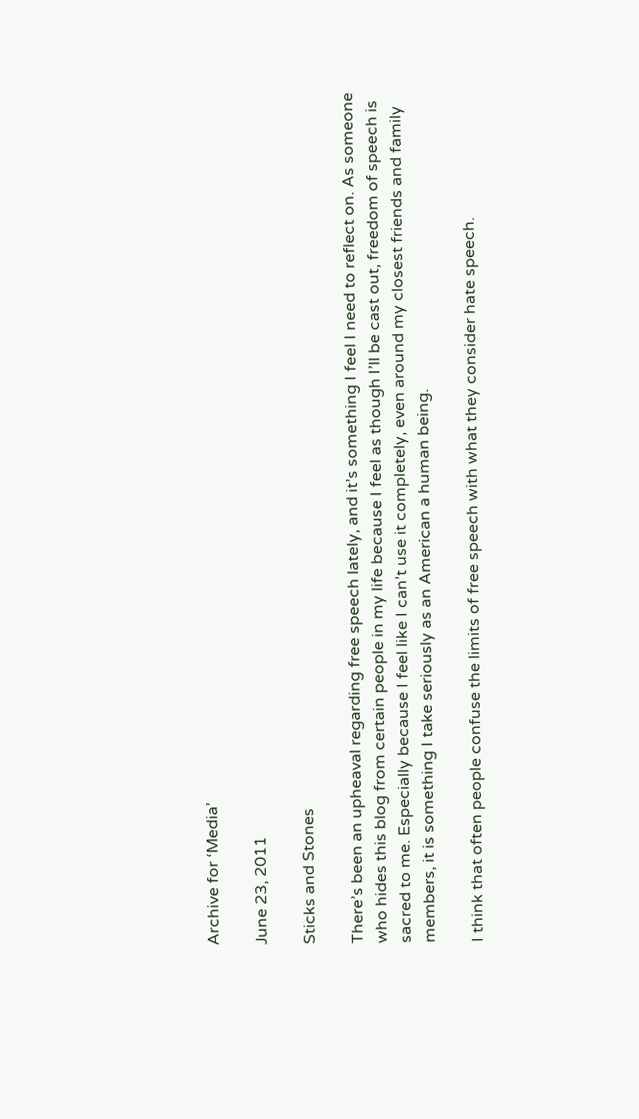Archive for ‘Media’

June 23, 2011

Sticks and Stones

There’s been an upheaval regarding free speech lately, and it’s something I feel I need to reflect on. As someone who hides this blog from certain people in my life because I feel as though I’ll be cast out, freedom of speech is sacred to me. Especially because I feel like I can’t use it completely, even around my closest friends and family members, it is something I take seriously as an American a human being.

I think that often people confuse the limits of free speech with what they consider hate speech.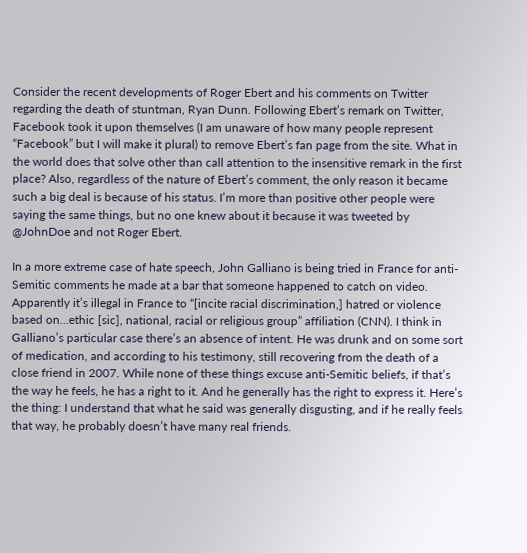Consider the recent developments of Roger Ebert and his comments on Twitter regarding the death of stuntman, Ryan Dunn. Following Ebert’s remark on Twitter, Facebook took it upon themselves (I am unaware of how many people represent “Facebook” but I will make it plural) to remove Ebert’s fan page from the site. What in the world does that solve other than call attention to the insensitive remark in the first place? Also, regardless of the nature of Ebert’s comment, the only reason it became such a big deal is because of his status. I’m more than positive other people were saying the same things, but no one knew about it because it was tweeted by @JohnDoe and not Roger Ebert.

In a more extreme case of hate speech, John Galliano is being tried in France for anti-Semitic comments he made at a bar that someone happened to catch on video. Apparently it’s illegal in France to “[incite racial discrimination,] hatred or violence based on…ethic [sic], national, racial or religious group” affiliation (CNN). I think in Galliano’s particular case there’s an absence of intent. He was drunk and on some sort of medication, and according to his testimony, still recovering from the death of a close friend in 2007. While none of these things excuse anti-Semitic beliefs, if that’s the way he feels, he has a right to it. And he generally has the right to express it. Here’s the thing: I understand that what he said was generally disgusting, and if he really feels that way, he probably doesn’t have many real friends.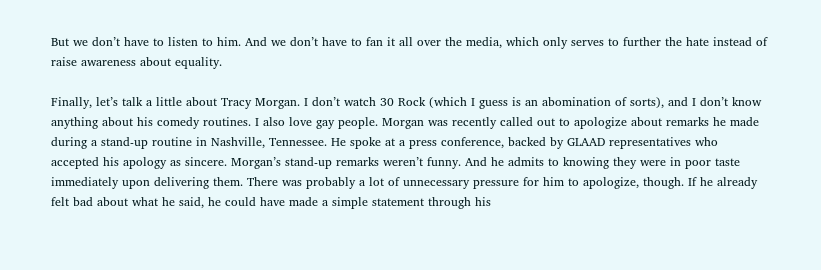But we don’t have to listen to him. And we don’t have to fan it all over the media, which only serves to further the hate instead of raise awareness about equality.

Finally, let’s talk a little about Tracy Morgan. I don’t watch 30 Rock (which I guess is an abomination of sorts), and I don’t know anything about his comedy routines. I also love gay people. Morgan was recently called out to apologize about remarks he made during a stand-up routine in Nashville, Tennessee. He spoke at a press conference, backed by GLAAD representatives who accepted his apology as sincere. Morgan’s stand-up remarks weren’t funny. And he admits to knowing they were in poor taste immediately upon delivering them. There was probably a lot of unnecessary pressure for him to apologize, though. If he already felt bad about what he said, he could have made a simple statement through his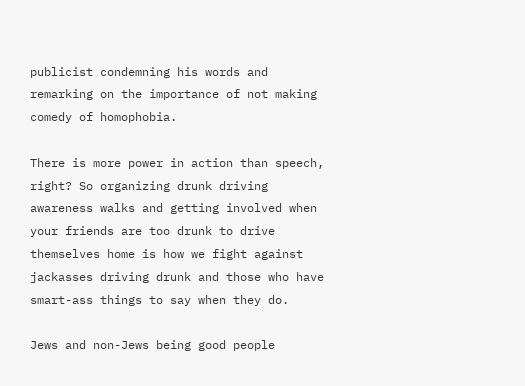publicist condemning his words and remarking on the importance of not making comedy of homophobia.

There is more power in action than speech, right? So organizing drunk driving awareness walks and getting involved when your friends are too drunk to drive themselves home is how we fight against jackasses driving drunk and those who have smart-ass things to say when they do.

Jews and non-Jews being good people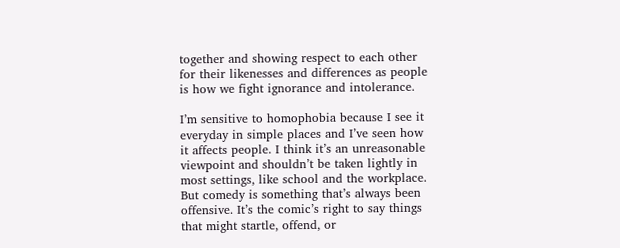together and showing respect to each other for their likenesses and differences as people is how we fight ignorance and intolerance.

I’m sensitive to homophobia because I see it everyday in simple places and I’ve seen how it affects people. I think it’s an unreasonable viewpoint and shouldn’t be taken lightly in most settings, like school and the workplace. But comedy is something that’s always been offensive. It’s the comic’s right to say things that might startle, offend, or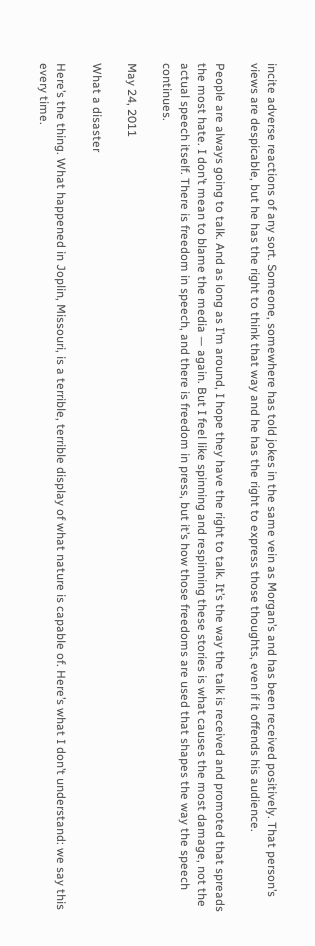incite adverse reactions of any sort. Someone, somewhere has told jokes in the same vein as Morgan’s and has been received positively. That person’s views are despicable, but he has the right to think that way and he has the right to express those thoughts, even if it offends his audience.

People are always going to talk. And as long as I’m around, I hope they have the right to talk. It’s the way the talk is received and promoted that spreads the most hate. I don’t mean to blame the media — again. But I feel like spinning and respinning these stories is what causes the most damage, not the actual speech itself. There is freedom in speech, and there is freedom in press, but it’s how those freedoms are used that shapes the way the speech continues.

May 24, 2011

What a disaster

Here’s the thing. What happened in Joplin, Missouri, is a terrible, terrible display of what nature is capable of. Here’s what I don’t understand: we say this every time.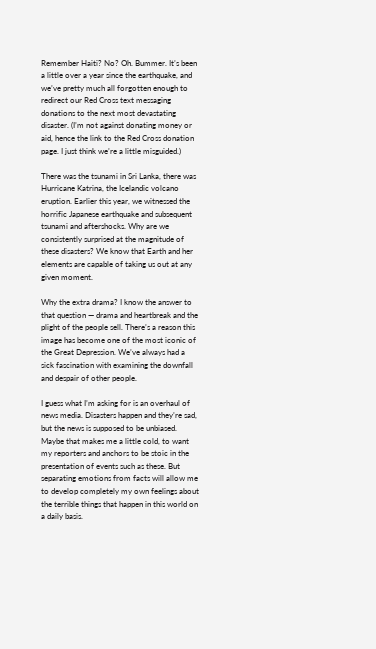Remember Haiti? No? Oh. Bummer. It’s been a little over a year since the earthquake, and we’ve pretty much all forgotten enough to redirect our Red Cross text messaging donations to the next most devastating disaster. (I’m not against donating money or aid, hence the link to the Red Cross donation page. I just think we’re a little misguided.)

There was the tsunami in Sri Lanka, there was Hurricane Katrina, the Icelandic volcano eruption. Earlier this year, we witnessed the horrific Japanese earthquake and subsequent tsunami and aftershocks. Why are we consistently surprised at the magnitude of these disasters? We know that Earth and her elements are capable of taking us out at any given moment.

Why the extra drama? I know the answer to that question — drama and heartbreak and the plight of the people sell. There’s a reason this image has become one of the most iconic of the Great Depression. We’ve always had a sick fascination with examining the downfall and despair of other people.

I guess what I’m asking for is an overhaul of news media. Disasters happen and they’re sad, but the news is supposed to be unbiased. Maybe that makes me a little cold, to want my reporters and anchors to be stoic in the presentation of events such as these. But separating emotions from facts will allow me to develop completely my own feelings about the terrible things that happen in this world on a daily basis.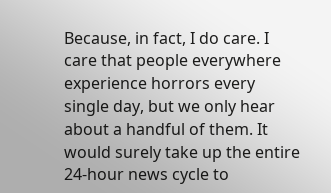Because, in fact, I do care. I care that people everywhere experience horrors every single day, but we only hear about a handful of them. It would surely take up the entire 24-hour news cycle to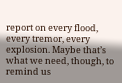report on every flood, every tremor, every explosion. Maybe that’s what we need, though, to remind us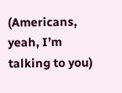(Americans, yeah, I’m talking to you)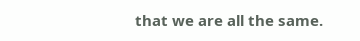that we are all the same.